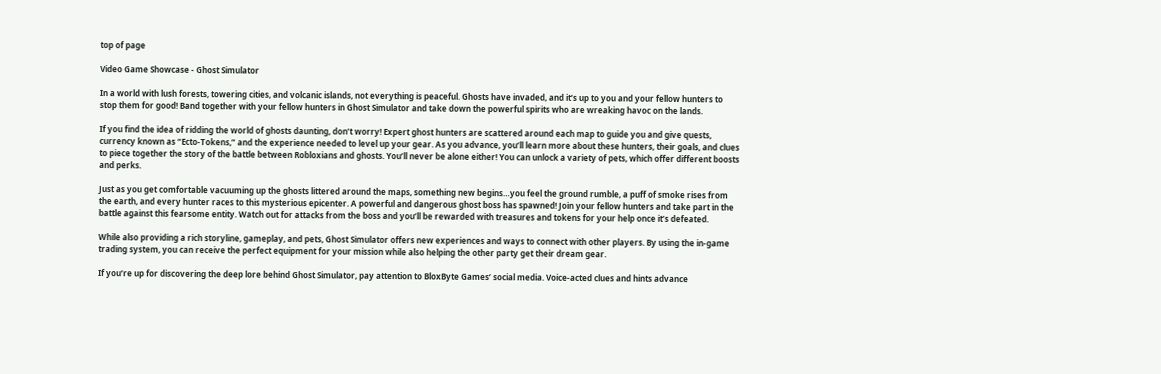top of page

Video Game Showcase - Ghost Simulator

In a world with lush forests, towering cities, and volcanic islands, not everything is peaceful. Ghosts have invaded, and it’s up to you and your fellow hunters to stop them for good! Band together with your fellow hunters in Ghost Simulator and take down the powerful spirits who are wreaking havoc on the lands.

If you find the idea of ridding the world of ghosts daunting, don’t worry! Expert ghost hunters are scattered around each map to guide you and give quests, currency known as “Ecto-Tokens,” and the experience needed to level up your gear. As you advance, you’ll learn more about these hunters, their goals, and clues to piece together the story of the battle between Robloxians and ghosts. You’ll never be alone either! You can unlock a variety of pets, which offer different boosts and perks.

Just as you get comfortable vacuuming up the ghosts littered around the maps, something new begins…you feel the ground rumble, a puff of smoke rises from the earth, and every hunter races to this mysterious epicenter. A powerful and dangerous ghost boss has spawned! Join your fellow hunters and take part in the battle against this fearsome entity. Watch out for attacks from the boss and you’ll be rewarded with treasures and tokens for your help once it’s defeated.

While also providing a rich storyline, gameplay, and pets, Ghost Simulator offers new experiences and ways to connect with other players. By using the in-game trading system, you can receive the perfect equipment for your mission while also helping the other party get their dream gear.

If you’re up for discovering the deep lore behind Ghost Simulator, pay attention to BloxByte Games’ social media. Voice-acted clues and hints advance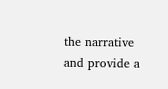the narrative and provide a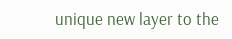unique new layer to the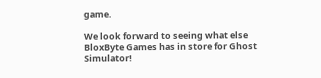game.

We look forward to seeing what else BloxByte Games has in store for Ghost Simulator!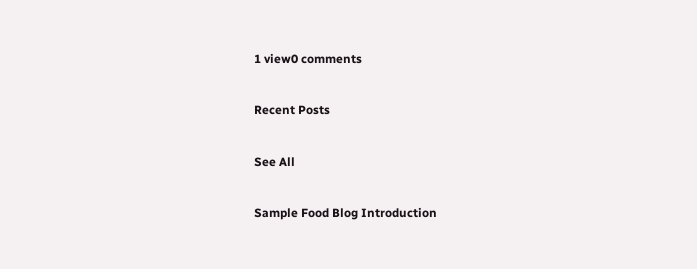1 view0 comments

Recent Posts

See All

Sample Food Blog Introduction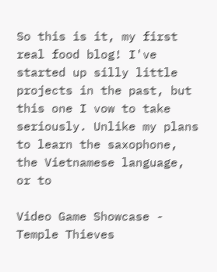So this is it, my first real food blog! I've started up silly little projects in the past, but this one I vow to take seriously. Unlike my plans to learn the saxophone, the Vietnamese language, or to

Video Game Showcase - Temple Thieves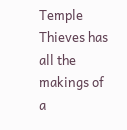Temple Thieves has all the makings of a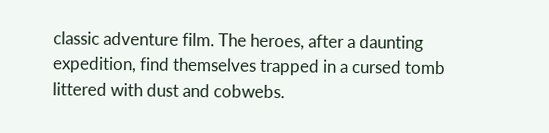classic adventure film. The heroes, after a daunting expedition, find themselves trapped in a cursed tomb littered with dust and cobwebs.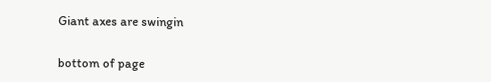Giant axes are swingin


bottom of page